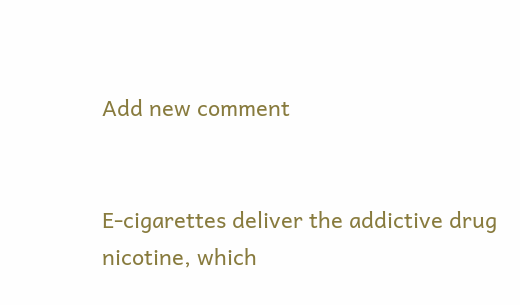Add new comment


E-cigarettes deliver the addictive drug nicotine, which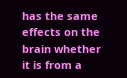has the same effects on the brain whether it is from a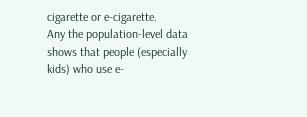cigarette or e-cigarette.
Any the population-level data shows that people (especially kids) who use e-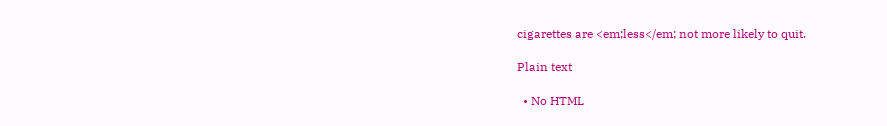cigarettes are <em;less</em; not more likely to quit.

Plain text

  • No HTML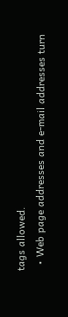tags allowed.
  • Web page addresses and e-mail addresses turn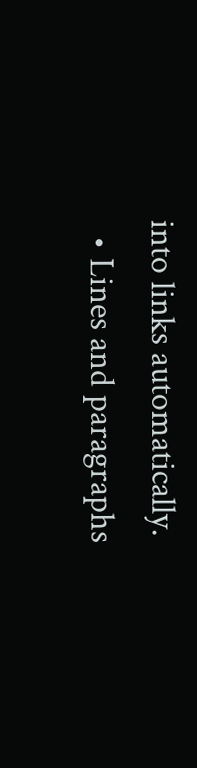into links automatically.
  • Lines and paragraphs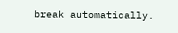break automatically.